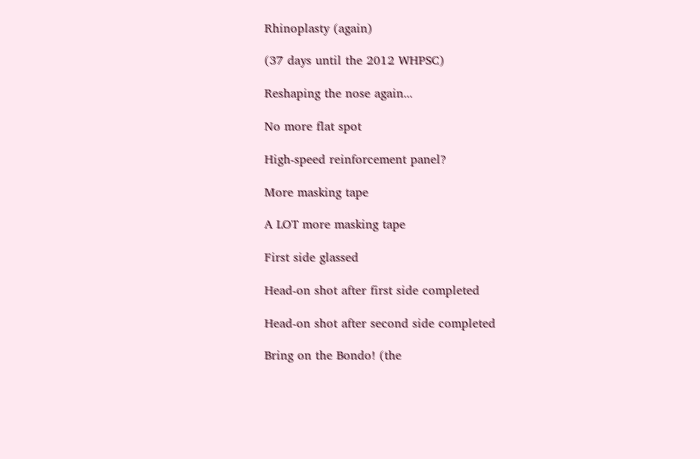Rhinoplasty (again)

(37 days until the 2012 WHPSC)

Reshaping the nose again...

No more flat spot

High-speed reinforcement panel?

More masking tape

A LOT more masking tape

First side glassed

Head-on shot after first side completed

Head-on shot after second side completed

Bring on the Bondo! (the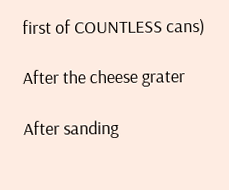first of COUNTLESS cans)

After the cheese grater

After sanding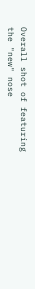Overall shot of featuring the "new" nose